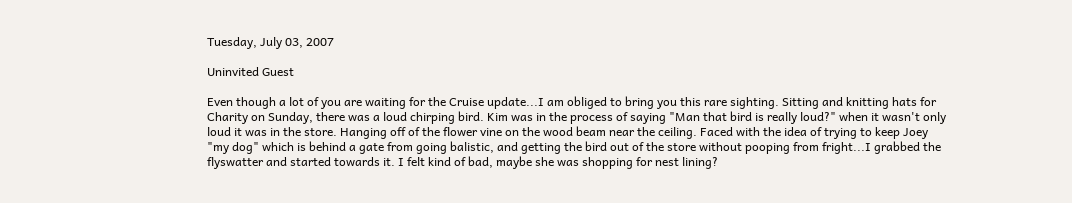Tuesday, July 03, 2007

Uninvited Guest

Even though a lot of you are waiting for the Cruise update...I am obliged to bring you this rare sighting. Sitting and knitting hats for Charity on Sunday, there was a loud chirping bird. Kim was in the process of saying "Man that bird is really loud?" when it wasn't only loud it was in the store. Hanging off of the flower vine on the wood beam near the ceiling. Faced with the idea of trying to keep Joey "my dog" which is behind a gate from going balistic, and getting the bird out of the store without pooping from fright...I grabbed the flyswatter and started towards it. I felt kind of bad, maybe she was shopping for nest lining?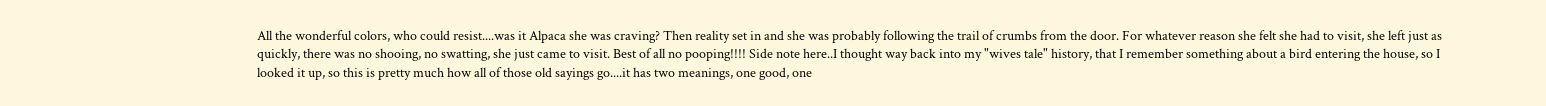All the wonderful colors, who could resist....was it Alpaca she was craving? Then reality set in and she was probably following the trail of crumbs from the door. For whatever reason she felt she had to visit, she left just as quickly, there was no shooing, no swatting, she just came to visit. Best of all no pooping!!!! Side note here..I thought way back into my "wives tale" history, that I remember something about a bird entering the house, so I looked it up, so this is pretty much how all of those old sayings go....it has two meanings, one good, one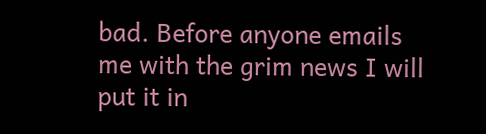bad. Before anyone emails me with the grim news I will put it in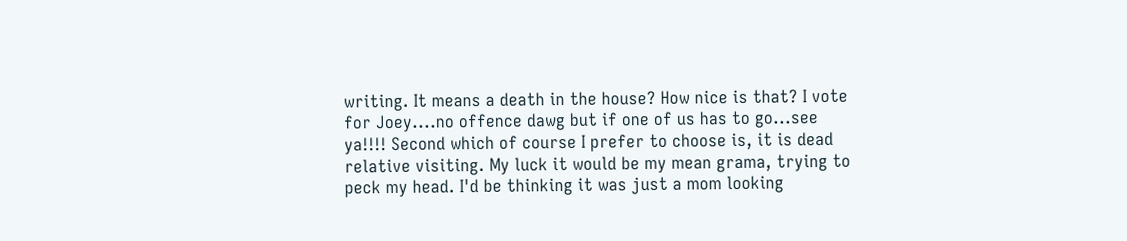writing. It means a death in the house? How nice is that? I vote for Joey....no offence dawg but if one of us has to go...see ya!!!! Second which of course I prefer to choose is, it is dead relative visiting. My luck it would be my mean grama, trying to peck my head. I'd be thinking it was just a mom looking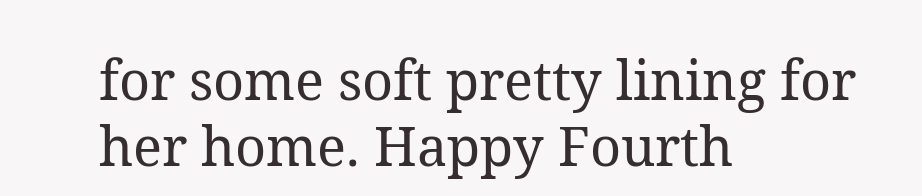for some soft pretty lining for her home. Happy Fourth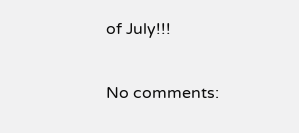of July!!!

No comments: